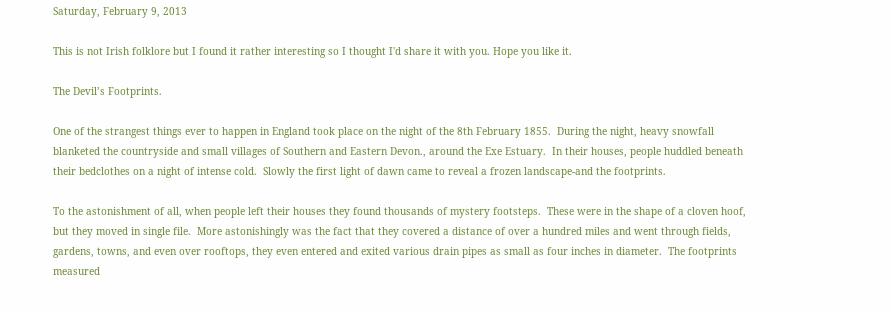Saturday, February 9, 2013

This is not Irish folklore but I found it rather interesting so I thought I'd share it with you. Hope you like it.

The Devil’s Footprints.

One of the strangest things ever to happen in England took place on the night of the 8th February 1855.  During the night, heavy snowfall blanketed the countryside and small villages of Southern and Eastern Devon., around the Exe Estuary.  In their houses, people huddled beneath their bedclothes on a night of intense cold.  Slowly the first light of dawn came to reveal a frozen landscape-and the footprints.

To the astonishment of all, when people left their houses they found thousands of mystery footsteps.  These were in the shape of a cloven hoof, but they moved in single file.  More astonishingly was the fact that they covered a distance of over a hundred miles and went through fields, gardens, towns, and even over rooftops, they even entered and exited various drain pipes as small as four inches in diameter.  The footprints measured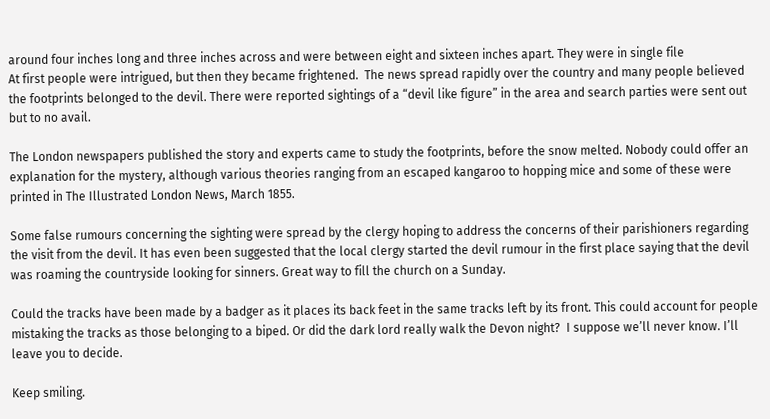around four inches long and three inches across and were between eight and sixteen inches apart. They were in single file
At first people were intrigued, but then they became frightened.  The news spread rapidly over the country and many people believed the footprints belonged to the devil. There were reported sightings of a “devil like figure” in the area and search parties were sent out but to no avail.

The London newspapers published the story and experts came to study the footprints, before the snow melted. Nobody could offer an explanation for the mystery, although various theories ranging from an escaped kangaroo to hopping mice and some of these were printed in The Illustrated London News, March 1855.

Some false rumours concerning the sighting were spread by the clergy hoping to address the concerns of their parishioners regarding the visit from the devil. It has even been suggested that the local clergy started the devil rumour in the first place saying that the devil was roaming the countryside looking for sinners. Great way to fill the church on a Sunday.

Could the tracks have been made by a badger as it places its back feet in the same tracks left by its front. This could account for people mistaking the tracks as those belonging to a biped. Or did the dark lord really walk the Devon night?  I suppose we’ll never know. I’ll leave you to decide.

Keep smiling.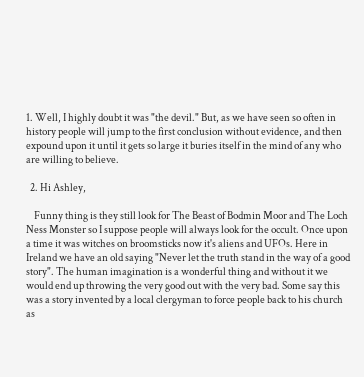1. Well, I highly doubt it was "the devil." But, as we have seen so often in history people will jump to the first conclusion without evidence, and then expound upon it until it gets so large it buries itself in the mind of any who are willing to believe.

  2. Hi Ashley,

    Funny thing is they still look for The Beast of Bodmin Moor and The Loch Ness Monster so I suppose people will always look for the occult. Once upon a time it was witches on broomsticks now it's aliens and UFOs. Here in Ireland we have an old saying "Never let the truth stand in the way of a good story". The human imagination is a wonderful thing and without it we would end up throwing the very good out with the very bad. Some say this was a story invented by a local clergyman to force people back to his church as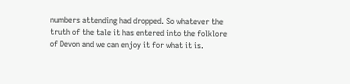numbers attending had dropped. So whatever the truth of the tale it has entered into the folklore of Devon and we can enjoy it for what it is.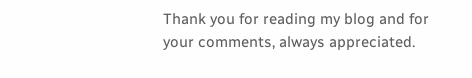Thank you for reading my blog and for your comments, always appreciated.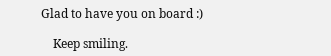Glad to have you on board :)

    Keep smiling.